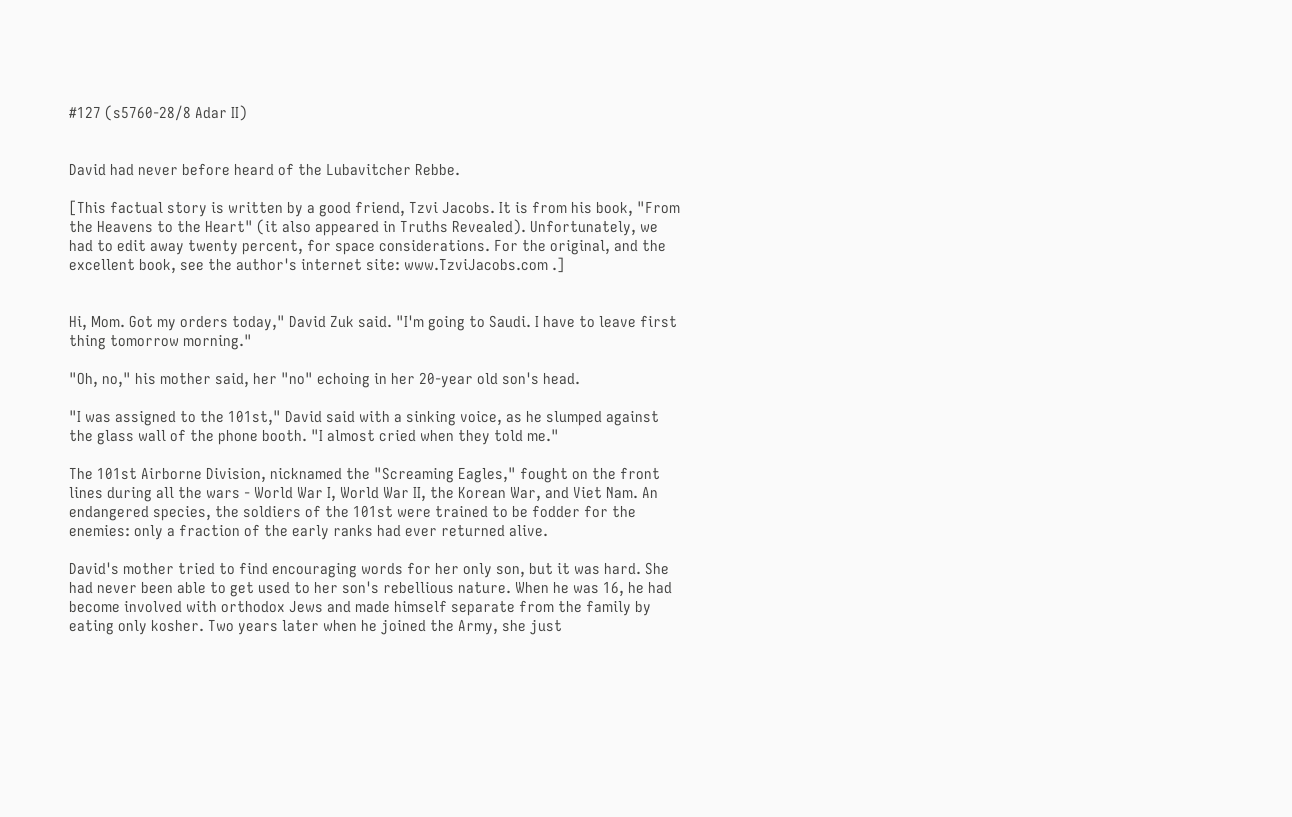#127 (s5760-28/8 Adar II)


David had never before heard of the Lubavitcher Rebbe.

[This factual story is written by a good friend, Tzvi Jacobs. It is from his book, "From the Heavens to the Heart" (it also appeared in Truths Revealed). Unfortunately, we had to edit away twenty percent, for space considerations. For the original, and the excellent book, see the author's internet site: www.TzviJacobs.com .]


Hi, Mom. Got my orders today," David Zuk said. "I'm going to Saudi. I have to leave first thing tomorrow morning."

"Oh, no," his mother said, her "no" echoing in her 20-year old son's head.

"I was assigned to the 101st," David said with a sinking voice, as he slumped against the glass wall of the phone booth. "I almost cried when they told me."

The 101st Airborne Division, nicknamed the "Screaming Eagles," fought on the front lines during all the wars - World War I, World War II, the Korean War, and Viet Nam. An endangered species, the soldiers of the 101st were trained to be fodder for the enemies: only a fraction of the early ranks had ever returned alive.

David's mother tried to find encouraging words for her only son, but it was hard. She had never been able to get used to her son's rebellious nature. When he was 16, he had become involved with orthodox Jews and made himself separate from the family by eating only kosher. Two years later when he joined the Army, she just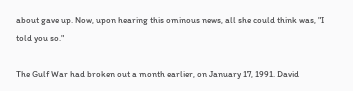about gave up. Now, upon hearing this ominous news, all she could think was, "I told you so."

The Gulf War had broken out a month earlier, on January 17, 1991. David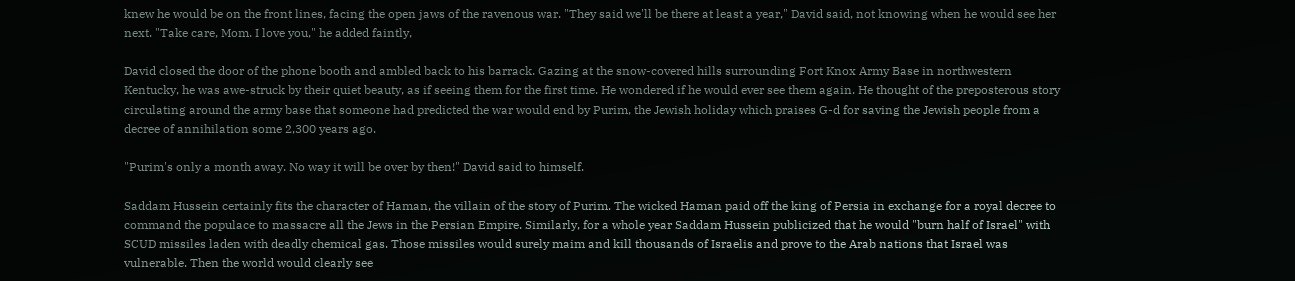knew he would be on the front lines, facing the open jaws of the ravenous war. "They said we'll be there at least a year," David said, not knowing when he would see her next. "Take care, Mom. I love you," he added faintly,

David closed the door of the phone booth and ambled back to his barrack. Gazing at the snow-covered hills surrounding Fort Knox Army Base in northwestern Kentucky, he was awe-struck by their quiet beauty, as if seeing them for the first time. He wondered if he would ever see them again. He thought of the preposterous story circulating around the army base that someone had predicted the war would end by Purim, the Jewish holiday which praises G-d for saving the Jewish people from a decree of annihilation some 2,300 years ago.

"Purim's only a month away. No way it will be over by then!" David said to himself.

Saddam Hussein certainly fits the character of Haman, the villain of the story of Purim. The wicked Haman paid off the king of Persia in exchange for a royal decree to command the populace to massacre all the Jews in the Persian Empire. Similarly, for a whole year Saddam Hussein publicized that he would "burn half of Israel" with SCUD missiles laden with deadly chemical gas. Those missiles would surely maim and kill thousands of Israelis and prove to the Arab nations that Israel was vulnerable. Then the world would clearly see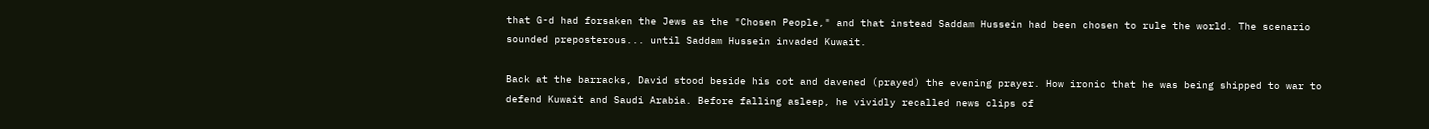that G-d had forsaken the Jews as the "Chosen People," and that instead Saddam Hussein had been chosen to rule the world. The scenario sounded preposterous... until Saddam Hussein invaded Kuwait.

Back at the barracks, David stood beside his cot and davened (prayed) the evening prayer. How ironic that he was being shipped to war to defend Kuwait and Saudi Arabia. Before falling asleep, he vividly recalled news clips of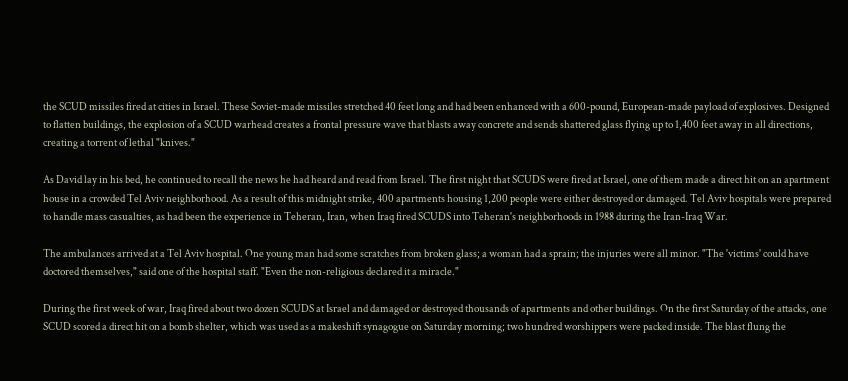the SCUD missiles fired at cities in Israel. These Soviet-made missiles stretched 40 feet long and had been enhanced with a 600-pound, European-made payload of explosives. Designed to flatten buildings, the explosion of a SCUD warhead creates a frontal pressure wave that blasts away concrete and sends shattered glass flying up to 1,400 feet away in all directions, creating a torrent of lethal "knives."

As David lay in his bed, he continued to recall the news he had heard and read from Israel. The first night that SCUDS were fired at Israel, one of them made a direct hit on an apartment house in a crowded Tel Aviv neighborhood. As a result of this midnight strike, 400 apartments housing 1,200 people were either destroyed or damaged. Tel Aviv hospitals were prepared to handle mass casualties, as had been the experience in Teheran, Iran, when Iraq fired SCUDS into Teheran's neighborhoods in 1988 during the Iran-Iraq War.

The ambulances arrived at a Tel Aviv hospital. One young man had some scratches from broken glass; a woman had a sprain; the injuries were all minor. "The 'victims' could have doctored themselves," said one of the hospital staff. "Even the non-religious declared it a miracle."

During the first week of war, Iraq fired about two dozen SCUDS at Israel and damaged or destroyed thousands of apartments and other buildings. On the first Saturday of the attacks, one SCUD scored a direct hit on a bomb shelter, which was used as a makeshift synagogue on Saturday morning; two hundred worshippers were packed inside. The blast flung the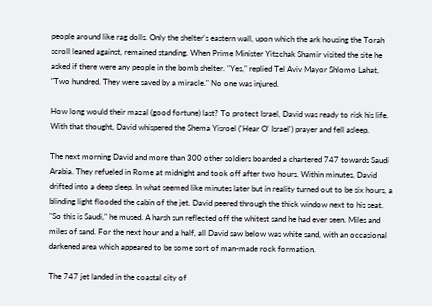people around like rag dolls. Only the shelter's eastern wall, upon which the ark housing the Torah scroll leaned against, remained standing. When Prime Minister Yitzchak Shamir visited the site he asked if there were any people in the bomb shelter. "Yes," replied Tel Aviv Mayor Shlomo Lahat, "Two hundred. They were saved by a miracle." No one was injured.

How long would their mazal (good fortune) last? To protect Israel, David was ready to risk his life. With that thought, David whispered the Shema Yisroel ('Hear O' Israel') prayer and fell asleep.

The next morning David and more than 300 other soldiers boarded a chartered 747 towards Saudi Arabia. They refueled in Rome at midnight and took off after two hours. Within minutes, David drifted into a deep sleep. In what seemed like minutes later but in reality turned out to be six hours, a blinding light flooded the cabin of the jet. David peered through the thick window next to his seat. "So this is Saudi," he mused. A harsh sun reflected off the whitest sand he had ever seen. Miles and miles of sand. For the next hour and a half, all David saw below was white sand, with an occasional darkened area which appeared to be some sort of man-made rock formation.

The 747 jet landed in the coastal city of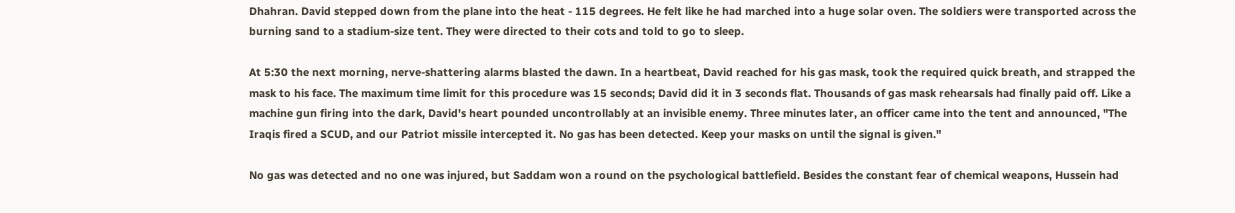Dhahran. David stepped down from the plane into the heat - 115 degrees. He felt like he had marched into a huge solar oven. The soldiers were transported across the burning sand to a stadium-size tent. They were directed to their cots and told to go to sleep.

At 5:30 the next morning, nerve-shattering alarms blasted the dawn. In a heartbeat, David reached for his gas mask, took the required quick breath, and strapped the mask to his face. The maximum time limit for this procedure was 15 seconds; David did it in 3 seconds flat. Thousands of gas mask rehearsals had finally paid off. Like a machine gun firing into the dark, David's heart pounded uncontrollably at an invisible enemy. Three minutes later, an officer came into the tent and announced, "The Iraqis fired a SCUD, and our Patriot missile intercepted it. No gas has been detected. Keep your masks on until the signal is given."

No gas was detected and no one was injured, but Saddam won a round on the psychological battlefield. Besides the constant fear of chemical weapons, Hussein had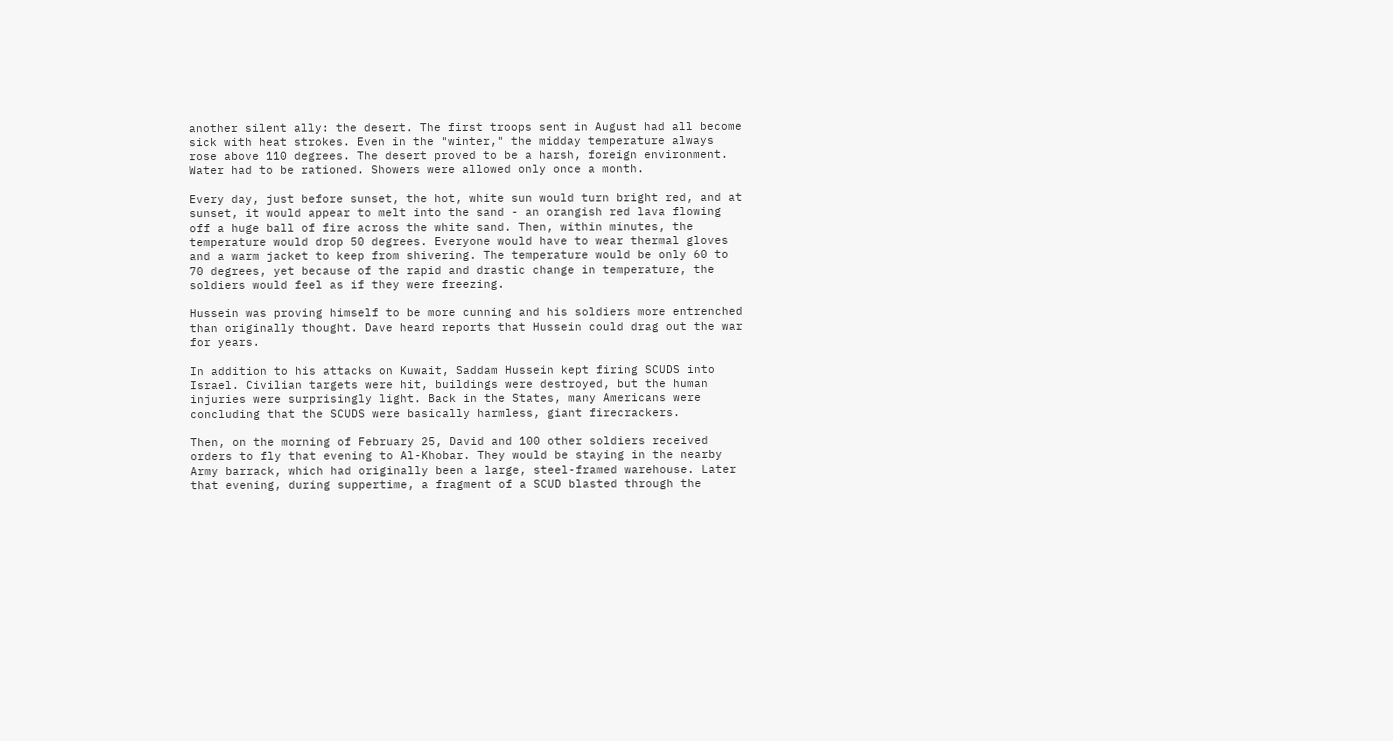another silent ally: the desert. The first troops sent in August had all become sick with heat strokes. Even in the "winter," the midday temperature always rose above 110 degrees. The desert proved to be a harsh, foreign environment. Water had to be rationed. Showers were allowed only once a month.

Every day, just before sunset, the hot, white sun would turn bright red, and at sunset, it would appear to melt into the sand - an orangish red lava flowing off a huge ball of fire across the white sand. Then, within minutes, the temperature would drop 50 degrees. Everyone would have to wear thermal gloves and a warm jacket to keep from shivering. The temperature would be only 60 to 70 degrees, yet because of the rapid and drastic change in temperature, the soldiers would feel as if they were freezing.

Hussein was proving himself to be more cunning and his soldiers more entrenched than originally thought. Dave heard reports that Hussein could drag out the war for years.

In addition to his attacks on Kuwait, Saddam Hussein kept firing SCUDS into Israel. Civilian targets were hit, buildings were destroyed, but the human injuries were surprisingly light. Back in the States, many Americans were concluding that the SCUDS were basically harmless, giant firecrackers.

Then, on the morning of February 25, David and 100 other soldiers received orders to fly that evening to Al-Khobar. They would be staying in the nearby Army barrack, which had originally been a large, steel-framed warehouse. Later that evening, during suppertime, a fragment of a SCUD blasted through the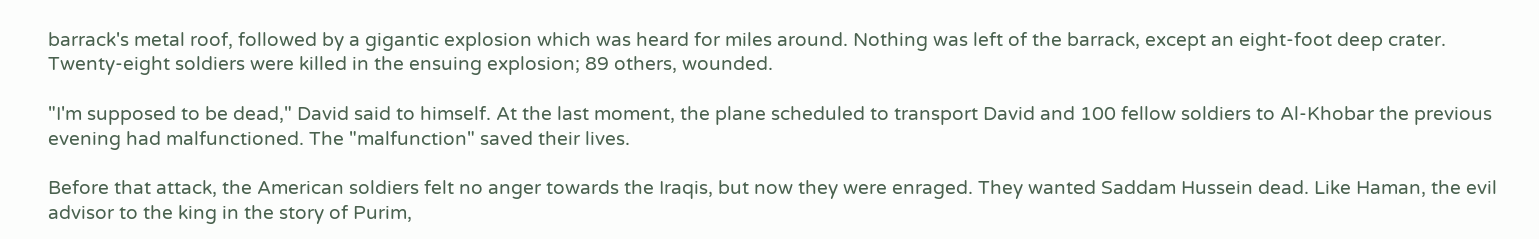barrack's metal roof, followed by a gigantic explosion which was heard for miles around. Nothing was left of the barrack, except an eight-foot deep crater. Twenty-eight soldiers were killed in the ensuing explosion; 89 others, wounded.

"I'm supposed to be dead," David said to himself. At the last moment, the plane scheduled to transport David and 100 fellow soldiers to Al-Khobar the previous evening had malfunctioned. The "malfunction" saved their lives.

Before that attack, the American soldiers felt no anger towards the Iraqis, but now they were enraged. They wanted Saddam Hussein dead. Like Haman, the evil advisor to the king in the story of Purim,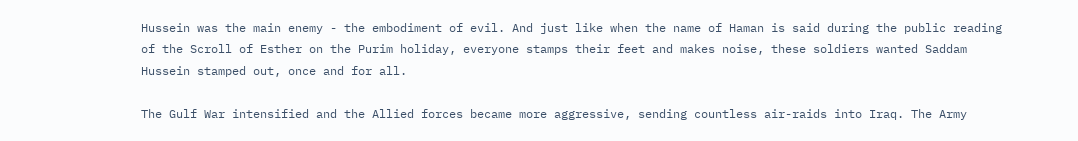Hussein was the main enemy - the embodiment of evil. And just like when the name of Haman is said during the public reading of the Scroll of Esther on the Purim holiday, everyone stamps their feet and makes noise, these soldiers wanted Saddam Hussein stamped out, once and for all.

The Gulf War intensified and the Allied forces became more aggressive, sending countless air-raids into Iraq. The Army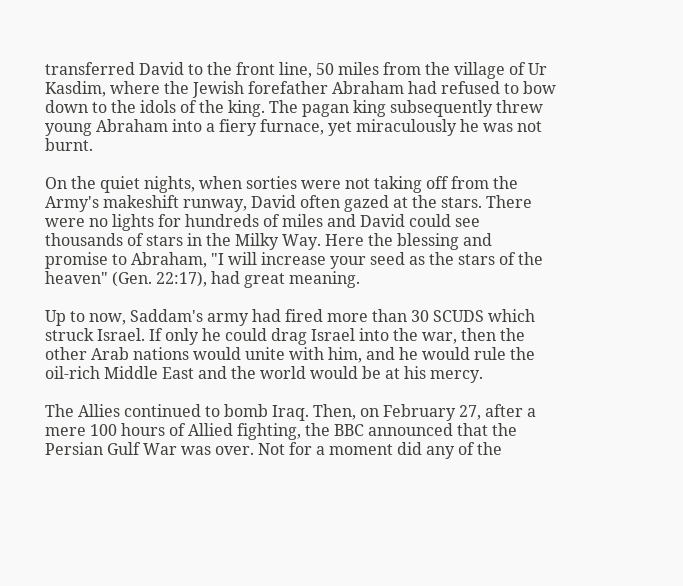transferred David to the front line, 50 miles from the village of Ur Kasdim, where the Jewish forefather Abraham had refused to bow down to the idols of the king. The pagan king subsequently threw young Abraham into a fiery furnace, yet miraculously he was not burnt.

On the quiet nights, when sorties were not taking off from the Army's makeshift runway, David often gazed at the stars. There were no lights for hundreds of miles and David could see thousands of stars in the Milky Way. Here the blessing and promise to Abraham, "I will increase your seed as the stars of the heaven" (Gen. 22:17), had great meaning.

Up to now, Saddam's army had fired more than 30 SCUDS which struck Israel. If only he could drag Israel into the war, then the other Arab nations would unite with him, and he would rule the oil-rich Middle East and the world would be at his mercy.

The Allies continued to bomb Iraq. Then, on February 27, after a mere 100 hours of Allied fighting, the BBC announced that the Persian Gulf War was over. Not for a moment did any of the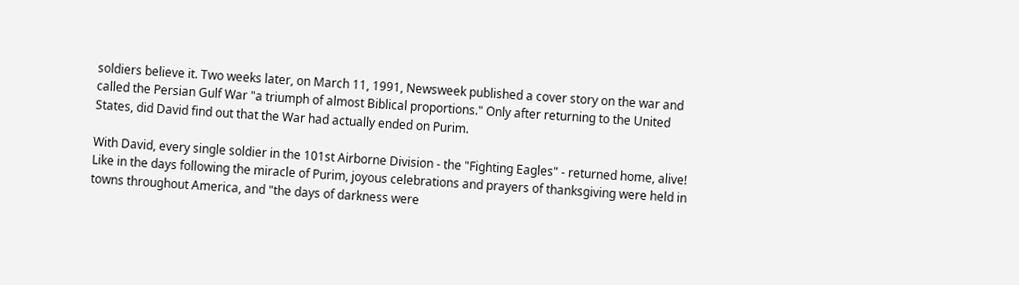soldiers believe it. Two weeks later, on March 11, 1991, Newsweek published a cover story on the war and called the Persian Gulf War "a triumph of almost Biblical proportions." Only after returning to the United States, did David find out that the War had actually ended on Purim.

With David, every single soldier in the 101st Airborne Division - the "Fighting Eagles" - returned home, alive! Like in the days following the miracle of Purim, joyous celebrations and prayers of thanksgiving were held in towns throughout America, and "the days of darkness were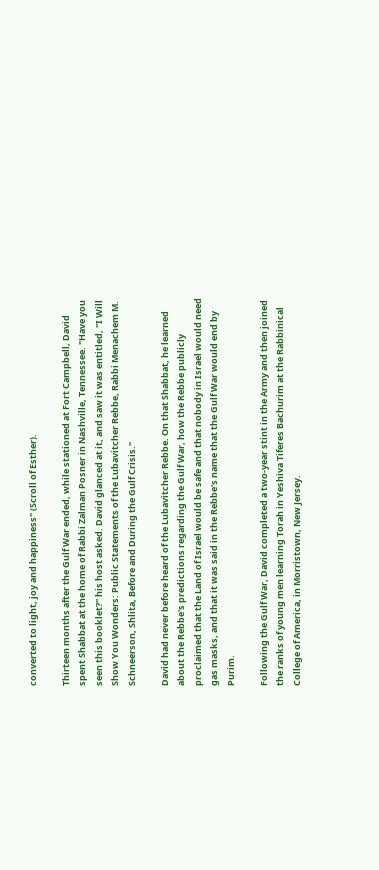converted to light, joy and happiness" (Scroll of Esther).

Thirteen months after the Gulf War ended, while stationed at Fort Campbell, David spent Shabbat at the home of Rabbi Zalman Posner in Nashville, Tennessee. "Have you seen this booklet?" his host asked. David glanced at it, and saw it was entitled, "I Will Show You Wonders: Public Statements of the Lubavitcher Rebbe, Rabbi Menachem M. Schneerson, Shlita, Before and During the Gulf Crisis."

David had never before heard of the Lubavitcher Rebbe. On that Shabbat, he learned about the Rebbe's predictions regarding the Gulf War, how the Rebbe publicly proclaimed that the Land of Israel would be safe and that nobody in Israel would need gas masks, and that it was said in the Rebbe's name that the Gulf War would end by Purim.

Following the Gulf War, David completed a two-year stint in the Army and then joined the ranks of young men learning Torah in Yeshiva Tiferes Bachurim at the Rabbinical College of America, in Morristown, New Jersey.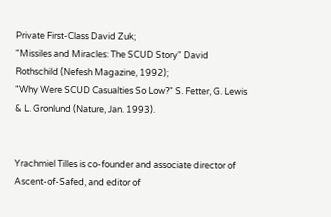Private First-Class David Zuk;
"Missiles and Miracles: The SCUD Story" David Rothschild (Nefesh Magazine, 1992);
"Why Were SCUD Casualties So Low?" S. Fetter, G. Lewis & L. Gronlund (Nature, Jan. 1993).


Yrachmiel Tilles is co-founder and associate director of Ascent-of-Safed, and editor of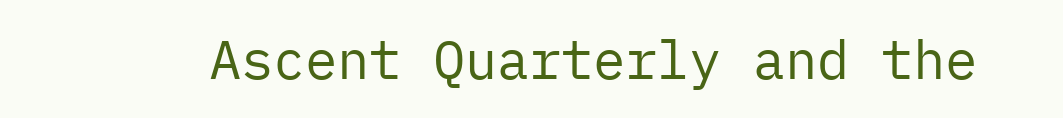Ascent Quarterly and the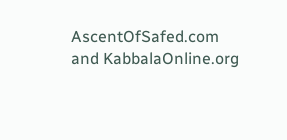AscentOfSafed.com and KabbalaOnline.org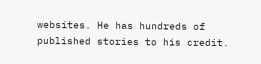websites. He has hundreds of published stories to his credit.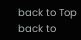back to Top   back to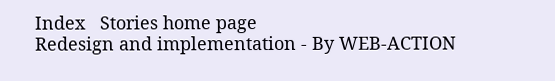Index   Stories home page
Redesign and implementation - By WEB-ACTION